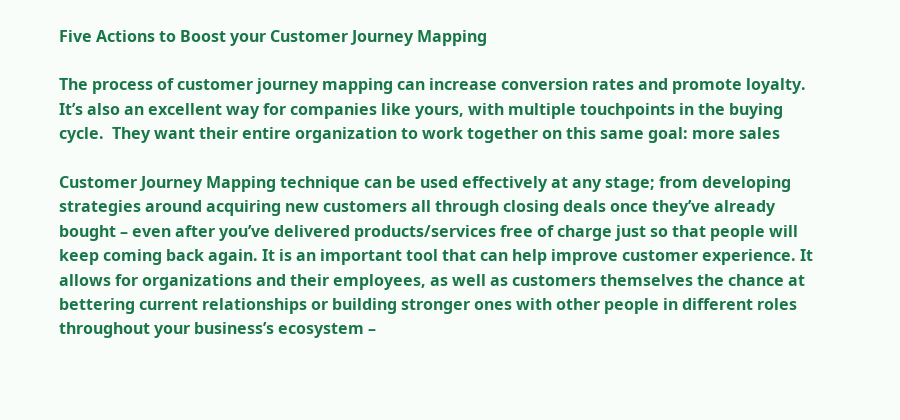Five Actions to Boost your Customer Journey Mapping

The process of customer journey mapping can increase conversion rates and promote loyalty. It’s also an excellent way for companies like yours, with multiple touchpoints in the buying cycle.  They want their entire organization to work together on this same goal: more sales

Customer Journey Mapping technique can be used effectively at any stage; from developing strategies around acquiring new customers all through closing deals once they’ve already bought – even after you’ve delivered products/services free of charge just so that people will keep coming back again. It is an important tool that can help improve customer experience. It allows for organizations and their employees, as well as customers themselves the chance at bettering current relationships or building stronger ones with other people in different roles throughout your business’s ecosystem –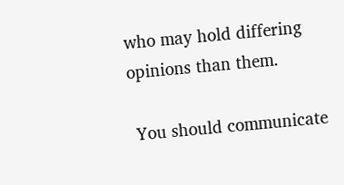who may hold differing opinions than them.

 You should communicate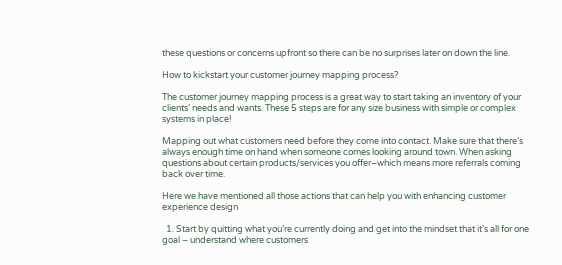these questions or concerns upfront so there can be no surprises later on down the line.

How to kickstart your customer journey mapping process?

The customer journey mapping process is a great way to start taking an inventory of your clients’ needs and wants. These 5 steps are for any size business with simple or complex systems in place!

Mapping out what customers need before they come into contact. Make sure that there’s always enough time on hand when someone comes looking around town. When asking questions about certain products/services you offer–which means more referrals coming back over time.

Here we have mentioned all those actions that can help you with enhancing customer experience design

  1. Start by quitting what you’re currently doing and get into the mindset that it’s all for one goal – understand where customers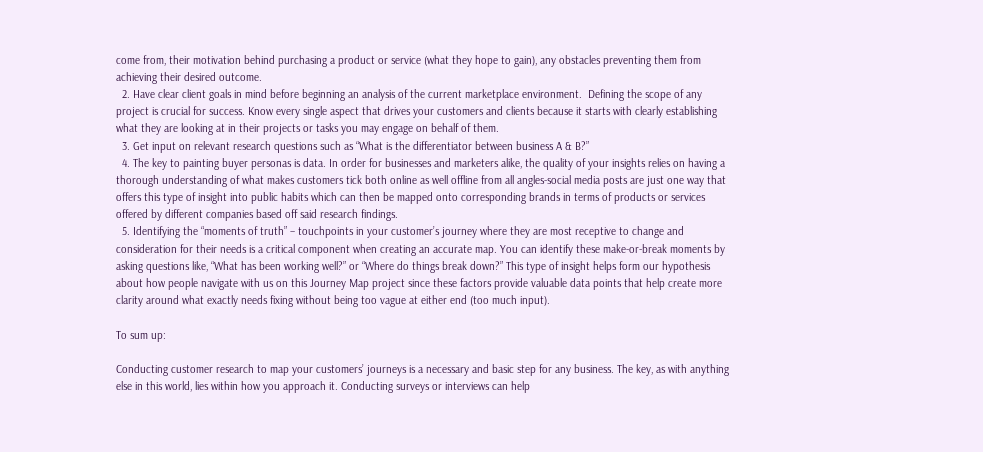come from, their motivation behind purchasing a product or service (what they hope to gain), any obstacles preventing them from achieving their desired outcome.
  2. Have clear client goals in mind before beginning an analysis of the current marketplace environment.  Defining the scope of any project is crucial for success. Know every single aspect that drives your customers and clients because it starts with clearly establishing what they are looking at in their projects or tasks you may engage on behalf of them.
  3. Get input on relevant research questions such as “What is the differentiator between business A & B?”
  4. The key to painting buyer personas is data. In order for businesses and marketers alike, the quality of your insights relies on having a thorough understanding of what makes customers tick both online as well offline from all angles-social media posts are just one way that offers this type of insight into public habits which can then be mapped onto corresponding brands in terms of products or services offered by different companies based off said research findings.
  5. Identifying the “moments of truth” – touchpoints in your customer’s journey where they are most receptive to change and consideration for their needs is a critical component when creating an accurate map. You can identify these make-or-break moments by asking questions like, “What has been working well?” or “Where do things break down?” This type of insight helps form our hypothesis about how people navigate with us on this Journey Map project since these factors provide valuable data points that help create more clarity around what exactly needs fixing without being too vague at either end (too much input).

To sum up:

Conducting customer research to map your customers’ journeys is a necessary and basic step for any business. The key, as with anything else in this world, lies within how you approach it. Conducting surveys or interviews can help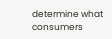determine what consumers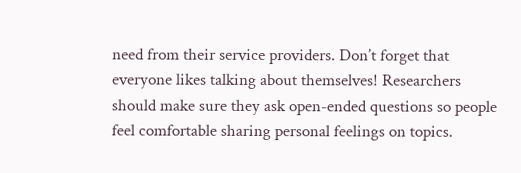need from their service providers. Don’t forget that everyone likes talking about themselves! Researchers should make sure they ask open-ended questions so people feel comfortable sharing personal feelings on topics.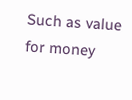Such as value for money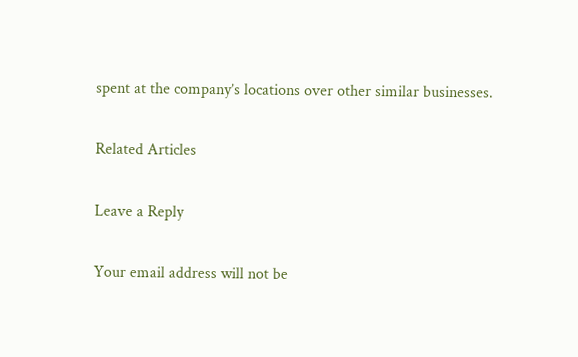spent at the company’s locations over other similar businesses.

Related Articles

Leave a Reply

Your email address will not be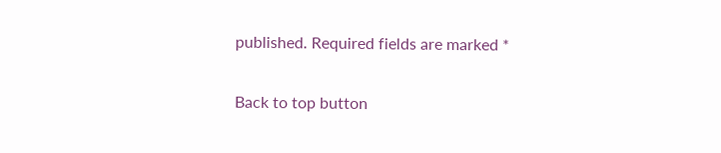published. Required fields are marked *

Back to top button